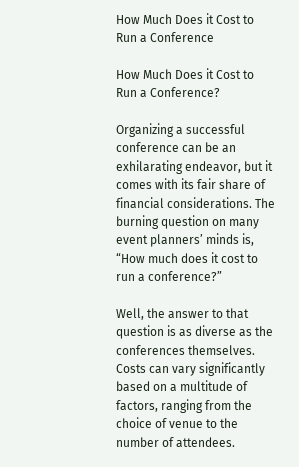How Much Does it Cost to Run a Conference

How Much Does it Cost to Run a Conference?

Organizing a successful conference can be an exhilarating endeavor, but it comes with its fair share of financial considerations. The burning question on many event planners’ minds is, “How much does it cost to run a conference?”

Well, the answer to that question is as diverse as the conferences themselves. Costs can vary significantly based on a multitude of factors, ranging from the choice of venue to the number of attendees.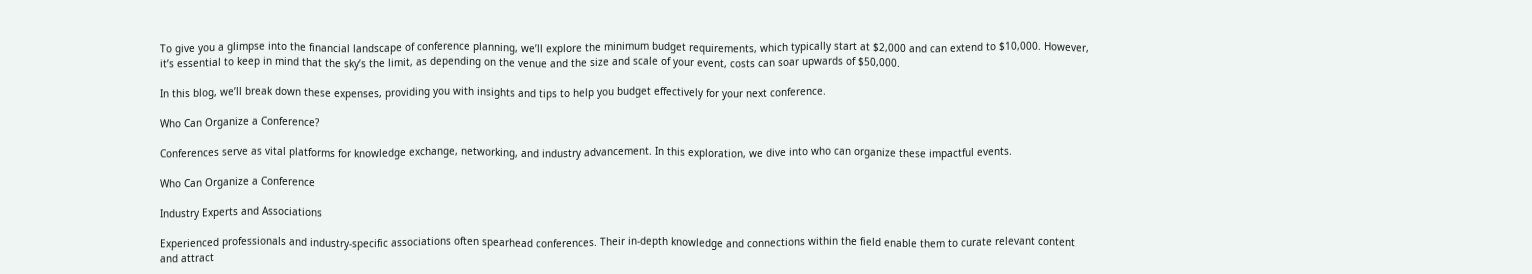To give you a glimpse into the financial landscape of conference planning, we’ll explore the minimum budget requirements, which typically start at $2,000 and can extend to $10,000. However, it’s essential to keep in mind that the sky’s the limit, as depending on the venue and the size and scale of your event, costs can soar upwards of $50,000.

In this blog, we’ll break down these expenses, providing you with insights and tips to help you budget effectively for your next conference.

Who Can Organize a Conference?

Conferences serve as vital platforms for knowledge exchange, networking, and industry advancement. In this exploration, we dive into who can organize these impactful events.

Who Can Organize a Conference

Industry Experts and Associations

Experienced professionals and industry-specific associations often spearhead conferences. Their in-depth knowledge and connections within the field enable them to curate relevant content and attract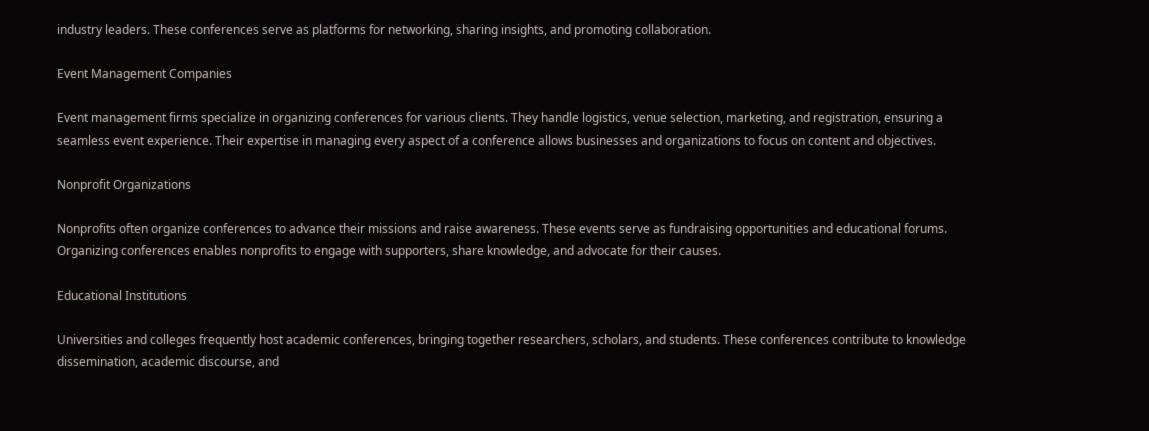industry leaders. These conferences serve as platforms for networking, sharing insights, and promoting collaboration.

Event Management Companies

Event management firms specialize in organizing conferences for various clients. They handle logistics, venue selection, marketing, and registration, ensuring a seamless event experience. Their expertise in managing every aspect of a conference allows businesses and organizations to focus on content and objectives.

Nonprofit Organizations

Nonprofits often organize conferences to advance their missions and raise awareness. These events serve as fundraising opportunities and educational forums. Organizing conferences enables nonprofits to engage with supporters, share knowledge, and advocate for their causes.

Educational Institutions

Universities and colleges frequently host academic conferences, bringing together researchers, scholars, and students. These conferences contribute to knowledge dissemination, academic discourse, and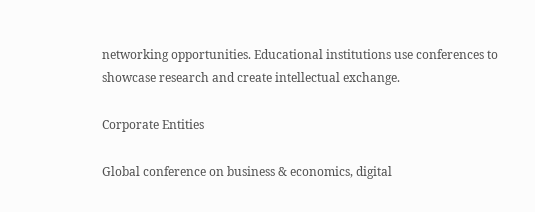networking opportunities. Educational institutions use conferences to showcase research and create intellectual exchange.

Corporate Entities

Global conference on business & economics, digital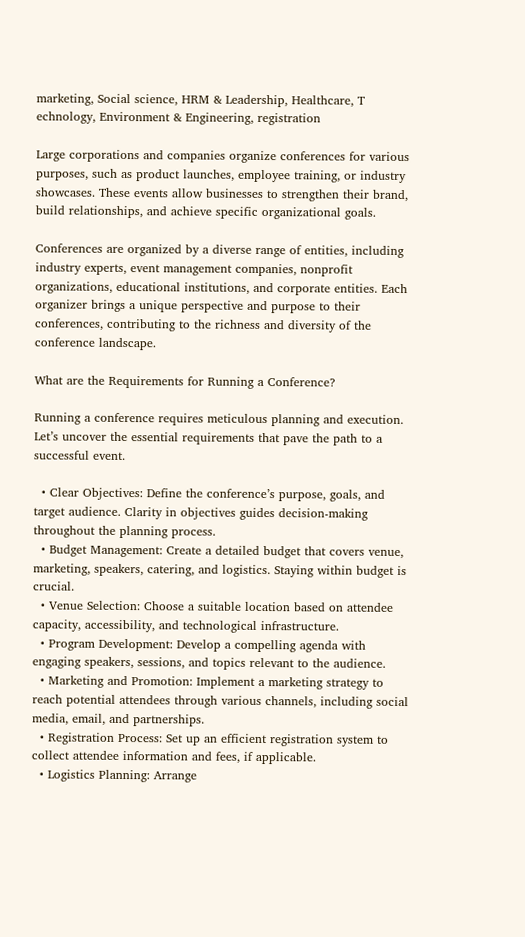marketing, Social science, HRM & Leadership, Healthcare, T echnology, Environment & Engineering, registration

Large corporations and companies organize conferences for various purposes, such as product launches, employee training, or industry showcases. These events allow businesses to strengthen their brand, build relationships, and achieve specific organizational goals.

Conferences are organized by a diverse range of entities, including industry experts, event management companies, nonprofit organizations, educational institutions, and corporate entities. Each organizer brings a unique perspective and purpose to their conferences, contributing to the richness and diversity of the conference landscape.

What are the Requirements for Running a Conference?

Running a conference requires meticulous planning and execution. Let’s uncover the essential requirements that pave the path to a successful event.

  • Clear Objectives: Define the conference’s purpose, goals, and target audience. Clarity in objectives guides decision-making throughout the planning process.
  • Budget Management: Create a detailed budget that covers venue, marketing, speakers, catering, and logistics. Staying within budget is crucial.
  • Venue Selection: Choose a suitable location based on attendee capacity, accessibility, and technological infrastructure.
  • Program Development: Develop a compelling agenda with engaging speakers, sessions, and topics relevant to the audience.
  • Marketing and Promotion: Implement a marketing strategy to reach potential attendees through various channels, including social media, email, and partnerships.
  • Registration Process: Set up an efficient registration system to collect attendee information and fees, if applicable.
  • Logistics Planning: Arrange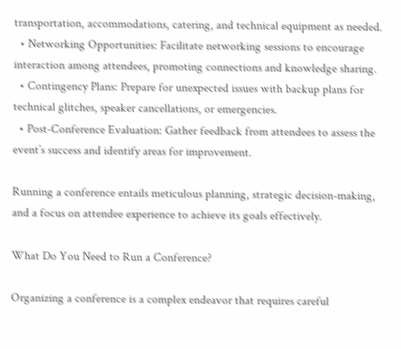transportation, accommodations, catering, and technical equipment as needed.
  • Networking Opportunities: Facilitate networking sessions to encourage interaction among attendees, promoting connections and knowledge sharing.
  • Contingency Plans: Prepare for unexpected issues with backup plans for technical glitches, speaker cancellations, or emergencies.
  • Post-Conference Evaluation: Gather feedback from attendees to assess the event’s success and identify areas for improvement.

Running a conference entails meticulous planning, strategic decision-making, and a focus on attendee experience to achieve its goals effectively.

What Do You Need to Run a Conference?

Organizing a conference is a complex endeavor that requires careful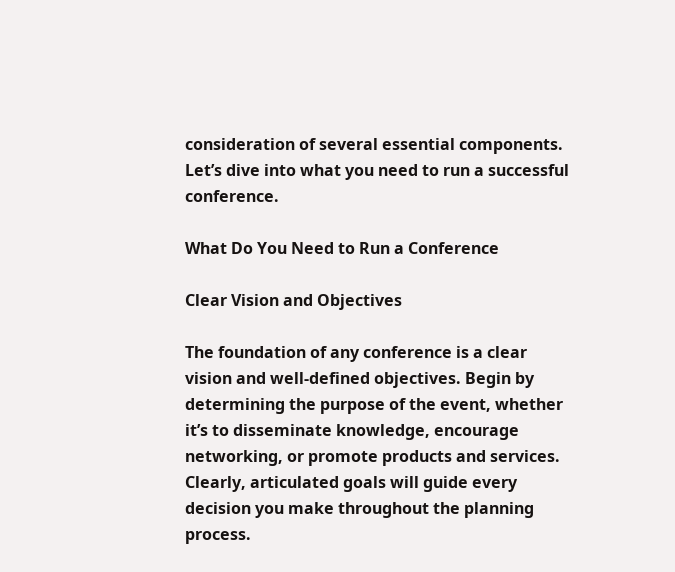consideration of several essential components. Let’s dive into what you need to run a successful conference.

What Do You Need to Run a Conference

Clear Vision and Objectives

The foundation of any conference is a clear vision and well-defined objectives. Begin by determining the purpose of the event, whether it’s to disseminate knowledge, encourage networking, or promote products and services. Clearly, articulated goals will guide every decision you make throughout the planning process.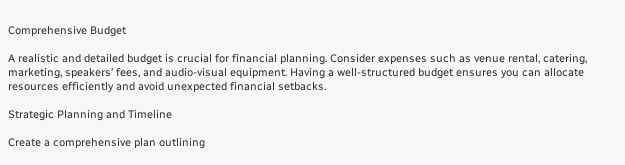Comprehensive Budget

A realistic and detailed budget is crucial for financial planning. Consider expenses such as venue rental, catering, marketing, speakers’ fees, and audio-visual equipment. Having a well-structured budget ensures you can allocate resources efficiently and avoid unexpected financial setbacks.

Strategic Planning and Timeline

Create a comprehensive plan outlining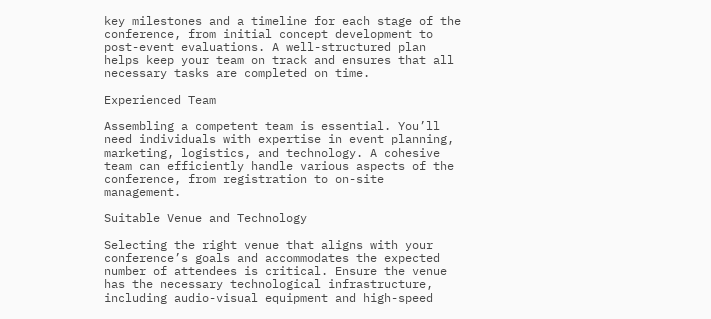key milestones and a timeline for each stage of the conference, from initial concept development to post-event evaluations. A well-structured plan helps keep your team on track and ensures that all necessary tasks are completed on time.

Experienced Team

Assembling a competent team is essential. You’ll need individuals with expertise in event planning, marketing, logistics, and technology. A cohesive team can efficiently handle various aspects of the conference, from registration to on-site management.

Suitable Venue and Technology

Selecting the right venue that aligns with your conference’s goals and accommodates the expected number of attendees is critical. Ensure the venue has the necessary technological infrastructure, including audio-visual equipment and high-speed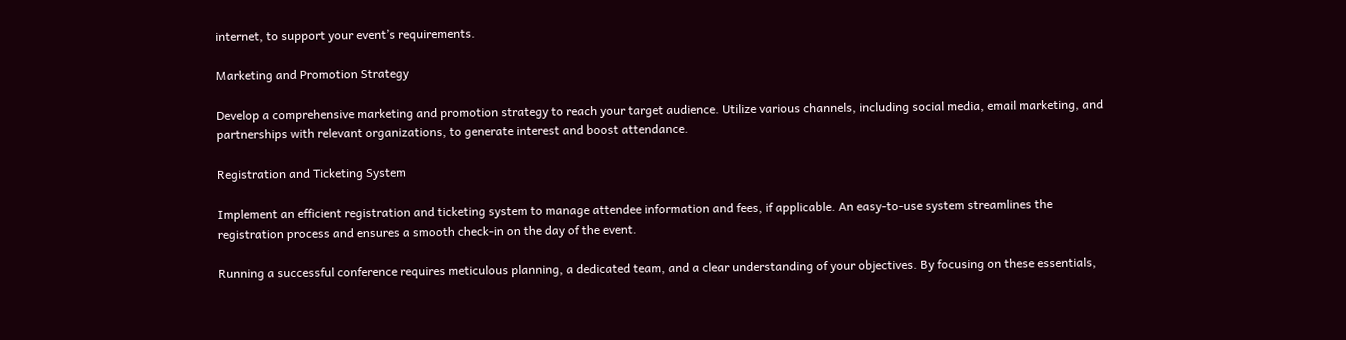internet, to support your event’s requirements.

Marketing and Promotion Strategy

Develop a comprehensive marketing and promotion strategy to reach your target audience. Utilize various channels, including social media, email marketing, and partnerships with relevant organizations, to generate interest and boost attendance.

Registration and Ticketing System

Implement an efficient registration and ticketing system to manage attendee information and fees, if applicable. An easy-to-use system streamlines the registration process and ensures a smooth check-in on the day of the event.

Running a successful conference requires meticulous planning, a dedicated team, and a clear understanding of your objectives. By focusing on these essentials,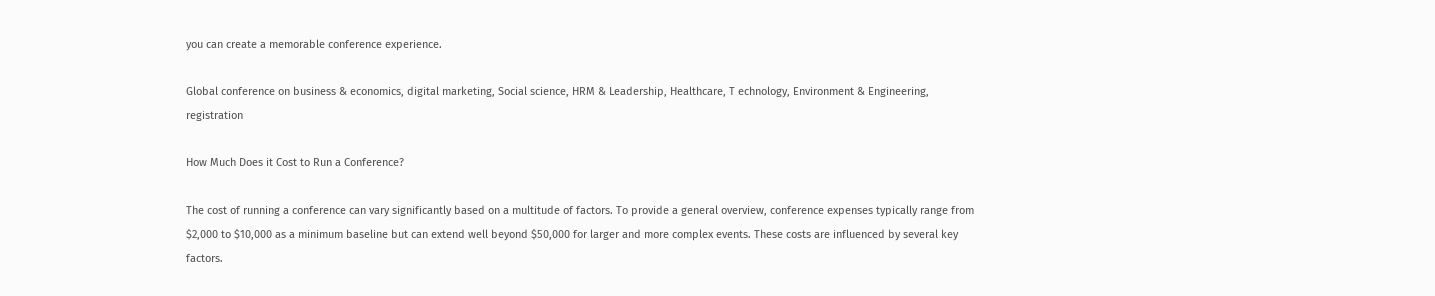you can create a memorable conference experience.

Global conference on business & economics, digital marketing, Social science, HRM & Leadership, Healthcare, T echnology, Environment & Engineering, registration

How Much Does it Cost to Run a Conference?

The cost of running a conference can vary significantly based on a multitude of factors. To provide a general overview, conference expenses typically range from $2,000 to $10,000 as a minimum baseline but can extend well beyond $50,000 for larger and more complex events. These costs are influenced by several key factors.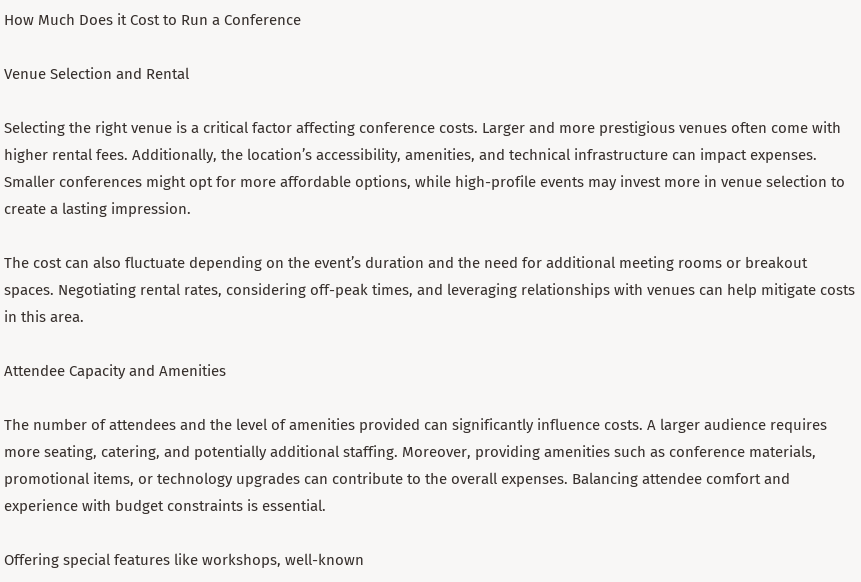How Much Does it Cost to Run a Conference

Venue Selection and Rental

Selecting the right venue is a critical factor affecting conference costs. Larger and more prestigious venues often come with higher rental fees. Additionally, the location’s accessibility, amenities, and technical infrastructure can impact expenses. Smaller conferences might opt for more affordable options, while high-profile events may invest more in venue selection to create a lasting impression.

The cost can also fluctuate depending on the event’s duration and the need for additional meeting rooms or breakout spaces. Negotiating rental rates, considering off-peak times, and leveraging relationships with venues can help mitigate costs in this area.

Attendee Capacity and Amenities

The number of attendees and the level of amenities provided can significantly influence costs. A larger audience requires more seating, catering, and potentially additional staffing. Moreover, providing amenities such as conference materials, promotional items, or technology upgrades can contribute to the overall expenses. Balancing attendee comfort and experience with budget constraints is essential.

Offering special features like workshops, well-known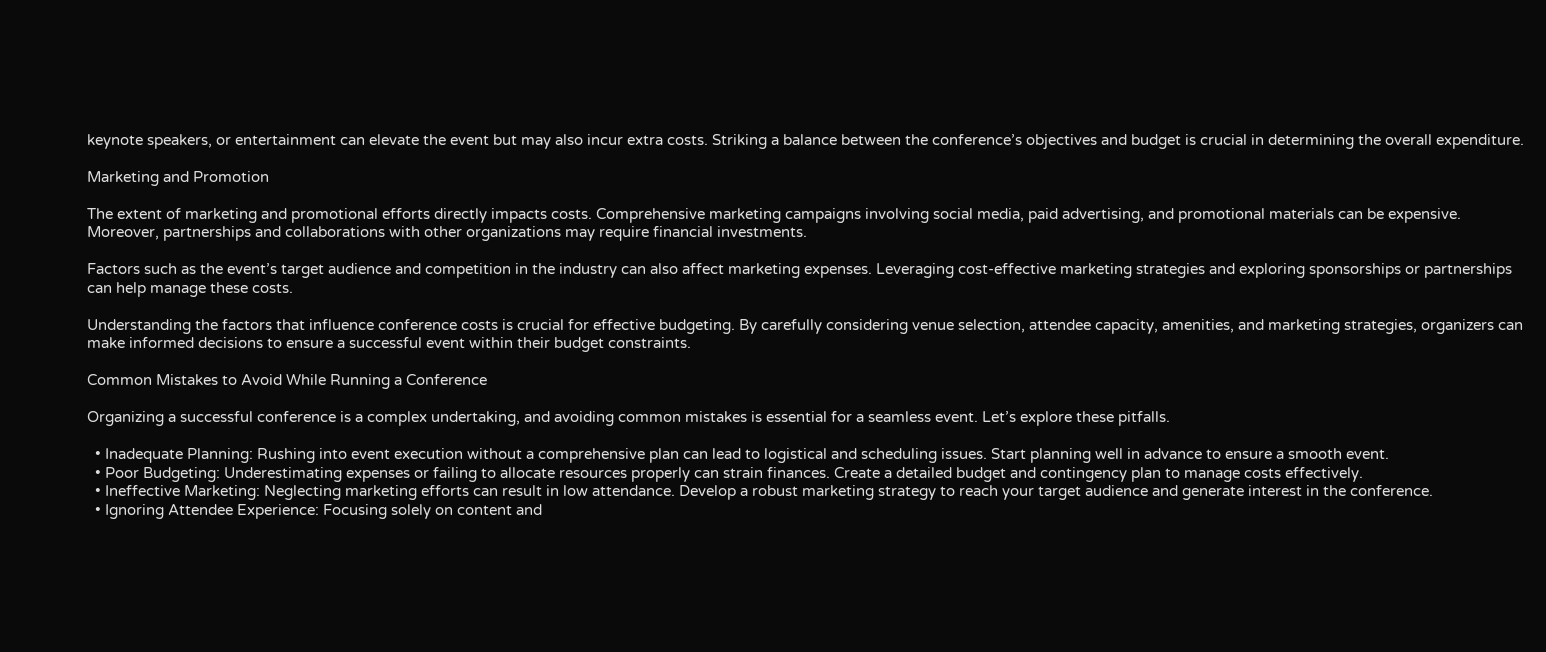keynote speakers, or entertainment can elevate the event but may also incur extra costs. Striking a balance between the conference’s objectives and budget is crucial in determining the overall expenditure.

Marketing and Promotion

The extent of marketing and promotional efforts directly impacts costs. Comprehensive marketing campaigns involving social media, paid advertising, and promotional materials can be expensive. Moreover, partnerships and collaborations with other organizations may require financial investments.

Factors such as the event’s target audience and competition in the industry can also affect marketing expenses. Leveraging cost-effective marketing strategies and exploring sponsorships or partnerships can help manage these costs.

Understanding the factors that influence conference costs is crucial for effective budgeting. By carefully considering venue selection, attendee capacity, amenities, and marketing strategies, organizers can make informed decisions to ensure a successful event within their budget constraints.

Common Mistakes to Avoid While Running a Conference

Organizing a successful conference is a complex undertaking, and avoiding common mistakes is essential for a seamless event. Let’s explore these pitfalls.

  • Inadequate Planning: Rushing into event execution without a comprehensive plan can lead to logistical and scheduling issues. Start planning well in advance to ensure a smooth event.
  • Poor Budgeting: Underestimating expenses or failing to allocate resources properly can strain finances. Create a detailed budget and contingency plan to manage costs effectively.
  • Ineffective Marketing: Neglecting marketing efforts can result in low attendance. Develop a robust marketing strategy to reach your target audience and generate interest in the conference.
  • Ignoring Attendee Experience: Focusing solely on content and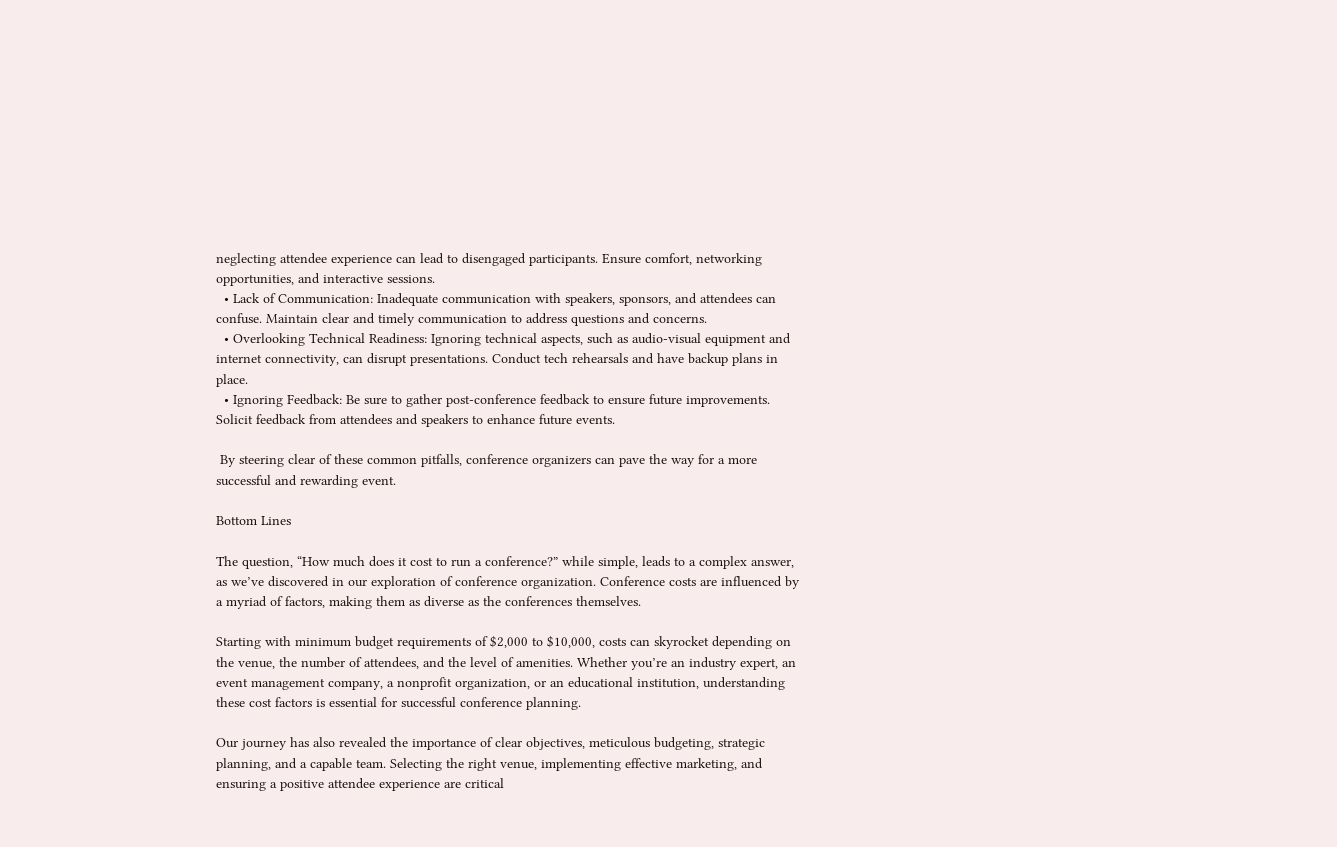neglecting attendee experience can lead to disengaged participants. Ensure comfort, networking opportunities, and interactive sessions.
  • Lack of Communication: Inadequate communication with speakers, sponsors, and attendees can confuse. Maintain clear and timely communication to address questions and concerns.
  • Overlooking Technical Readiness: Ignoring technical aspects, such as audio-visual equipment and internet connectivity, can disrupt presentations. Conduct tech rehearsals and have backup plans in place.
  • Ignoring Feedback: Be sure to gather post-conference feedback to ensure future improvements. Solicit feedback from attendees and speakers to enhance future events.

 By steering clear of these common pitfalls, conference organizers can pave the way for a more successful and rewarding event.

Bottom Lines

The question, “How much does it cost to run a conference?” while simple, leads to a complex answer, as we’ve discovered in our exploration of conference organization. Conference costs are influenced by a myriad of factors, making them as diverse as the conferences themselves.

Starting with minimum budget requirements of $2,000 to $10,000, costs can skyrocket depending on the venue, the number of attendees, and the level of amenities. Whether you’re an industry expert, an event management company, a nonprofit organization, or an educational institution, understanding these cost factors is essential for successful conference planning.

Our journey has also revealed the importance of clear objectives, meticulous budgeting, strategic planning, and a capable team. Selecting the right venue, implementing effective marketing, and ensuring a positive attendee experience are critical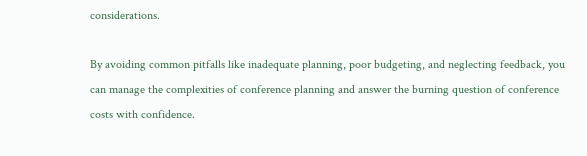considerations.

By avoiding common pitfalls like inadequate planning, poor budgeting, and neglecting feedback, you can manage the complexities of conference planning and answer the burning question of conference costs with confidence.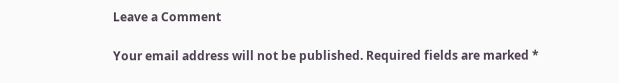Leave a Comment

Your email address will not be published. Required fields are marked *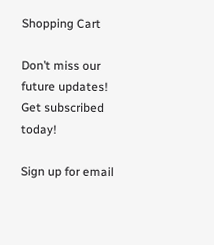Shopping Cart

Don’t miss our future updates! Get subscribed today!

Sign up for email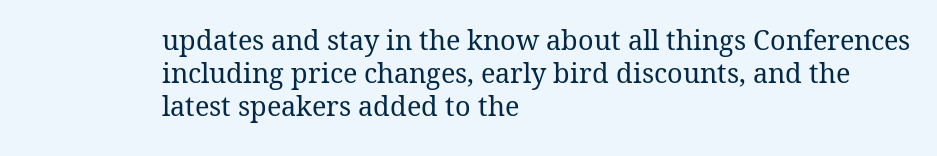updates and stay in the know about all things Conferences including price changes, early bird discounts, and the latest speakers added to the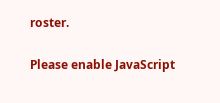roster.

Please enable JavaScript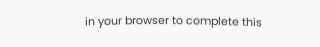in your browser to complete this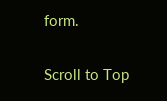form.

Scroll to Top